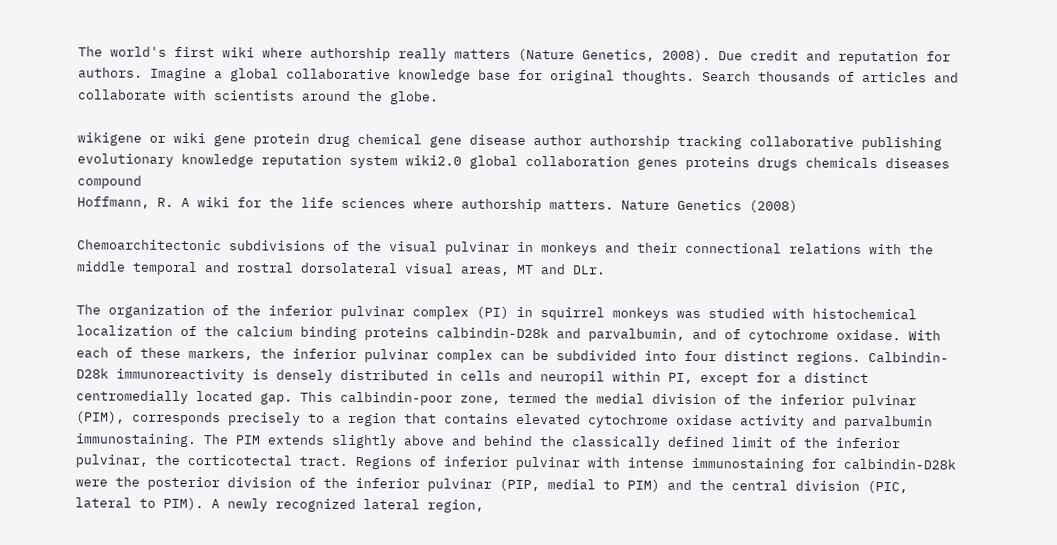The world's first wiki where authorship really matters (Nature Genetics, 2008). Due credit and reputation for authors. Imagine a global collaborative knowledge base for original thoughts. Search thousands of articles and collaborate with scientists around the globe.

wikigene or wiki gene protein drug chemical gene disease author authorship tracking collaborative publishing evolutionary knowledge reputation system wiki2.0 global collaboration genes proteins drugs chemicals diseases compound
Hoffmann, R. A wiki for the life sciences where authorship matters. Nature Genetics (2008)

Chemoarchitectonic subdivisions of the visual pulvinar in monkeys and their connectional relations with the middle temporal and rostral dorsolateral visual areas, MT and DLr.

The organization of the inferior pulvinar complex (PI) in squirrel monkeys was studied with histochemical localization of the calcium binding proteins calbindin-D28k and parvalbumin, and of cytochrome oxidase. With each of these markers, the inferior pulvinar complex can be subdivided into four distinct regions. Calbindin-D28k immunoreactivity is densely distributed in cells and neuropil within PI, except for a distinct centromedially located gap. This calbindin-poor zone, termed the medial division of the inferior pulvinar (PIM), corresponds precisely to a region that contains elevated cytochrome oxidase activity and parvalbumin immunostaining. The PIM extends slightly above and behind the classically defined limit of the inferior pulvinar, the corticotectal tract. Regions of inferior pulvinar with intense immunostaining for calbindin-D28k were the posterior division of the inferior pulvinar (PIP, medial to PIM) and the central division (PIC, lateral to PIM). A newly recognized lateral region,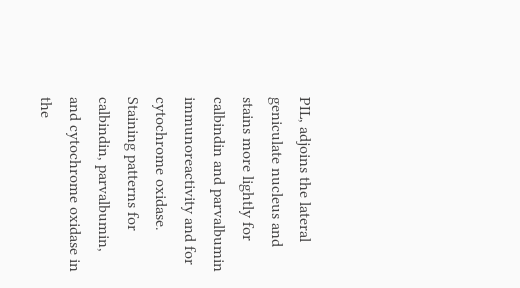PIL, adjoins the lateral geniculate nucleus and stains more lightly for calbindin and parvalbumin immunoreactivity and for cytochrome oxidase. Staining patterns for calbindin, parvalbumin, and cytochrome oxidase in the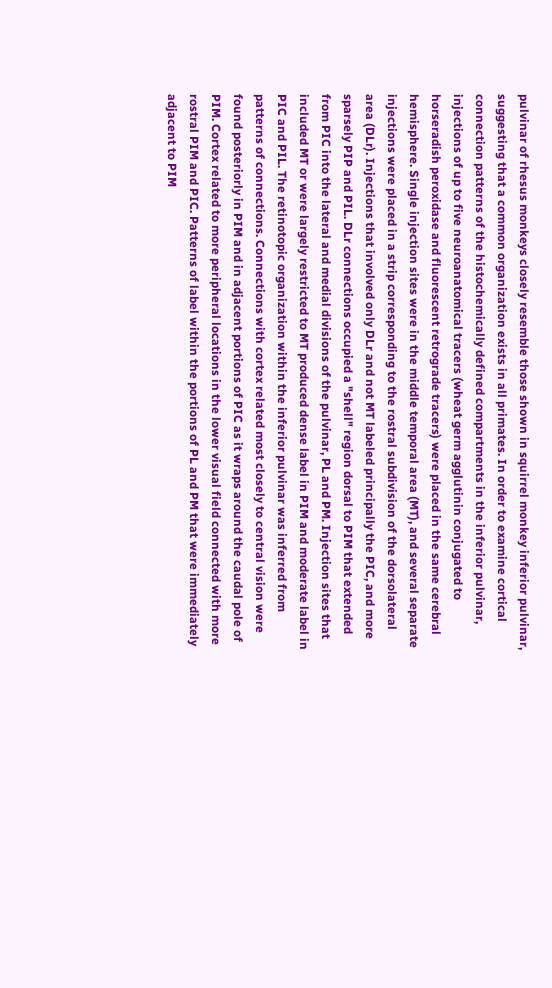pulvinar of rhesus monkeys closely resemble those shown in squirrel monkey inferior pulvinar, suggesting that a common organization exists in all primates. In order to examine cortical connection patterns of the histochemically defined compartments in the inferior pulvinar, injections of up to five neuroanatomical tracers (wheat germ agglutinin conjugated to horseradish peroxidase and fluorescent retrograde tracers) were placed in the same cerebral hemisphere. Single injection sites were in the middle temporal area (MT), and several separate injections were placed in a strip corresponding to the rostral subdivision of the dorsolateral area (DLr). Injections that involved only DLr and not MT labeled principally the PIC, and more sparsely PIP and PIL. DLr connections occupied a "shell" region dorsal to PIM that extended from PIC into the lateral and medial divisions of the pulvinar, PL and PM. Injection sites that included MT or were largely restricted to MT produced dense label in PIM and moderate label in PIC and PIL. The retinotopic organization within the inferior pulvinar was inferred from patterns of connections. Connections with cortex related most closely to central vision were found posteriorly in PIM and in adjacent portions of PIC as it wraps around the caudal pole of PIM. Cortex related to more peripheral locations in the lower visual field connected with more rostral PIM and PIC. Patterns of label within the portions of PL and PM that were immediately adjacent to PIM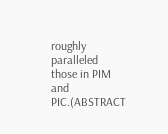roughly paralleled those in PIM and PIC.(ABSTRACT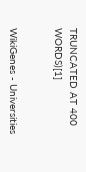TRUNCATED AT 400 WORDS)[1]


WikiGenes - Universities